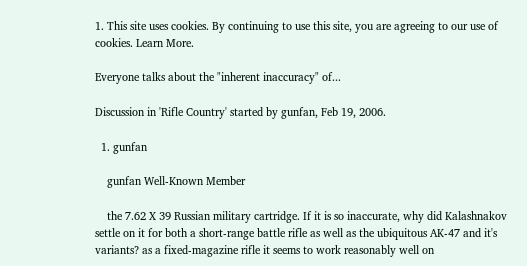1. This site uses cookies. By continuing to use this site, you are agreeing to our use of cookies. Learn More.

Everyone talks about the "inherent inaccuracy" of...

Discussion in 'Rifle Country' started by gunfan, Feb 19, 2006.

  1. gunfan

    gunfan Well-Known Member

    the 7.62 X 39 Russian military cartridge. If it is so inaccurate, why did Kalashnakov settle on it for both a short-range battle rifle as well as the ubiquitous AK-47 and it's variants? as a fixed-magazine rifle it seems to work reasonably well on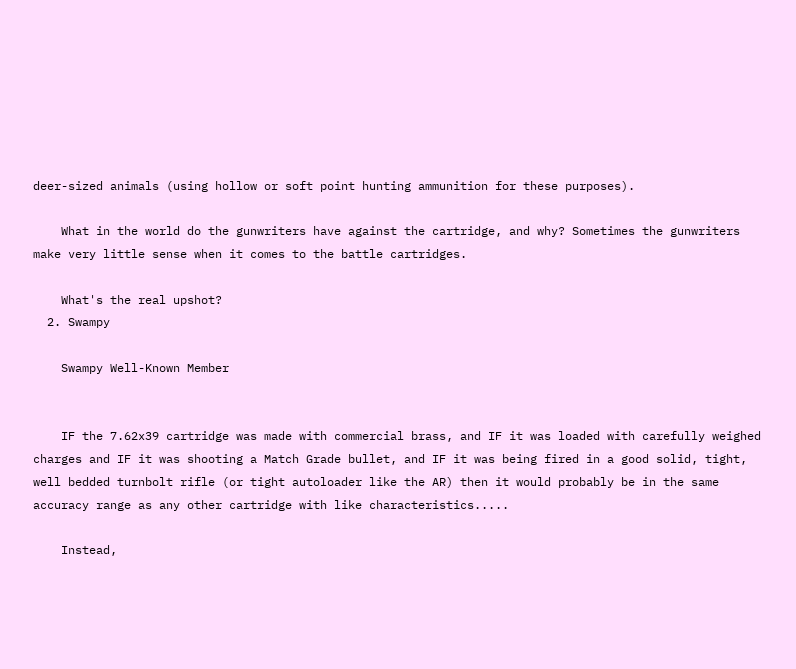deer-sized animals (using hollow or soft point hunting ammunition for these purposes).

    What in the world do the gunwriters have against the cartridge, and why? Sometimes the gunwriters make very little sense when it comes to the battle cartridges.

    What's the real upshot?
  2. Swampy

    Swampy Well-Known Member


    IF the 7.62x39 cartridge was made with commercial brass, and IF it was loaded with carefully weighed charges and IF it was shooting a Match Grade bullet, and IF it was being fired in a good solid, tight, well bedded turnbolt rifle (or tight autoloader like the AR) then it would probably be in the same accuracy range as any other cartridge with like characteristics.....

    Instead,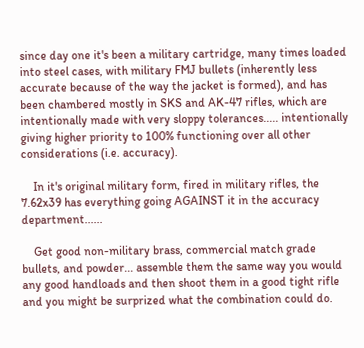since day one it's been a military cartridge, many times loaded into steel cases, with military FMJ bullets (inherently less accurate because of the way the jacket is formed), and has been chambered mostly in SKS and AK-47 rifles, which are intentionally made with very sloppy tolerances..... intentionally giving higher priority to 100% functioning over all other considerations (i.e. accuracy).

    In it's original military form, fired in military rifles, the 7.62x39 has everything going AGAINST it in the accuracy department......

    Get good non-military brass, commercial match grade bullets, and powder... assemble them the same way you would any good handloads and then shoot them in a good tight rifle and you might be surprized what the combination could do.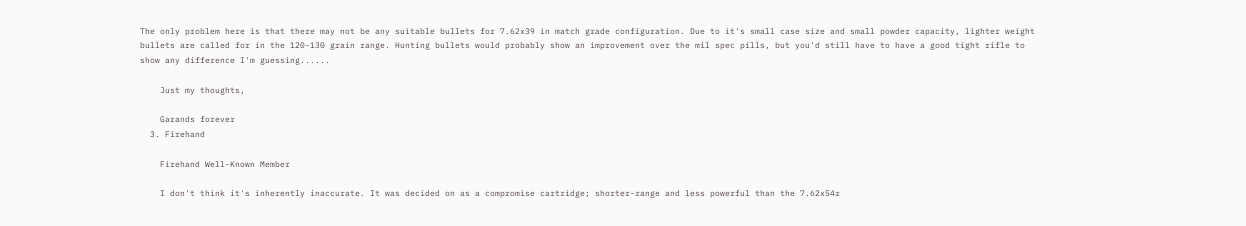The only problem here is that there may not be any suitable bullets for 7.62x39 in match grade configuration. Due to it's small case size and small powder capacity, lighter weight bullets are called for in the 120-130 grain range. Hunting bullets would probably show an improvement over the mil spec pills, but you'd still have to have a good tight rifle to show any difference I'm guessing......

    Just my thoughts,

    Garands forever
  3. Firehand

    Firehand Well-Known Member

    I don't think it's inherently inaccurate. It was decided on as a compromise cartridge; shorter-range and less powerful than the 7.62x54r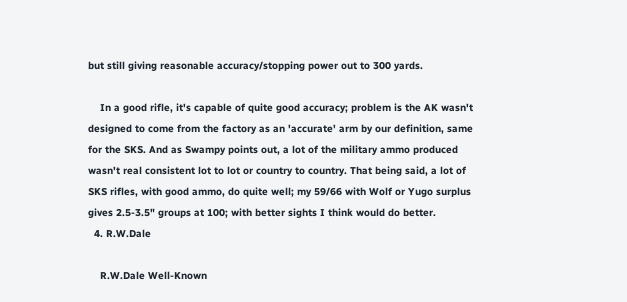but still giving reasonable accuracy/stopping power out to 300 yards.

    In a good rifle, it's capable of quite good accuracy; problem is the AK wasn't designed to come from the factory as an 'accurate' arm by our definition, same for the SKS. And as Swampy points out, a lot of the military ammo produced wasn't real consistent lot to lot or country to country. That being said, a lot of SKS rifles, with good ammo, do quite well; my 59/66 with Wolf or Yugo surplus gives 2.5-3.5" groups at 100; with better sights I think would do better.
  4. R.W.Dale

    R.W.Dale Well-Known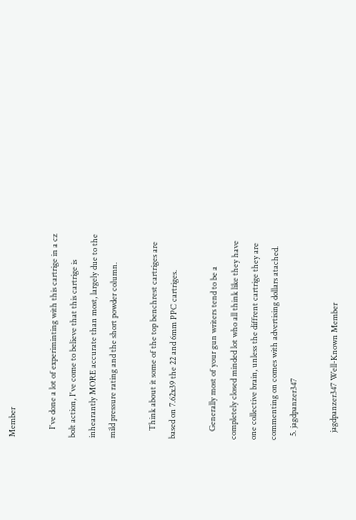Member

    I've done a lot of experiminting with this cartrige in a cz bolt action, I've come to believe that this cartrige is inhearantly MORE accurate than most, largely due to the mild pressure rating and the short powder column.

    Think about it some of the top benchrest cartriges are based on 7.62x39 the 22 and 6mm PPC cartriges.

    Generally most of your gun writers tend to be a completely closed minded lot who all think like they have one collective brain, unless the diffrent cartrige they are commenting on comes with advertising dollars atached.
  5. jagdpanzer347

    jagdpanzer347 Well-Known Member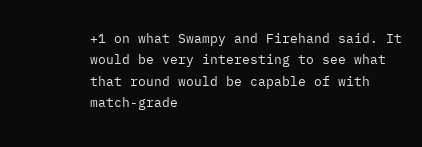+1 on what Swampy and Firehand said. It would be very interesting to see what that round would be capable of with match-grade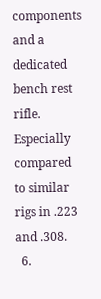components and a dedicated bench rest rifle. Especially compared to similar rigs in .223 and .308.
  6.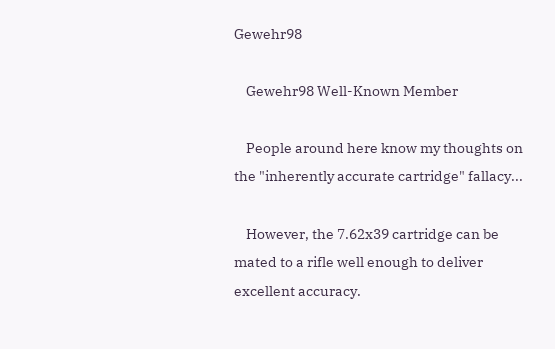Gewehr98

    Gewehr98 Well-Known Member

    People around here know my thoughts on the "inherently accurate cartridge" fallacy...

    However, the 7.62x39 cartridge can be mated to a rifle well enough to deliver excellent accuracy.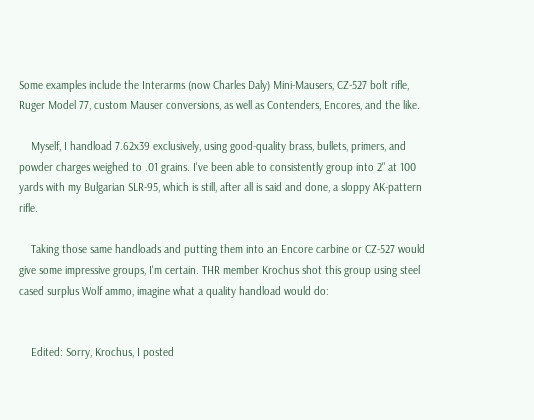Some examples include the Interarms (now Charles Daly) Mini-Mausers, CZ-527 bolt rifle, Ruger Model 77, custom Mauser conversions, as well as Contenders, Encores, and the like.

    Myself, I handload 7.62x39 exclusively, using good-quality brass, bullets, primers, and powder charges weighed to .01 grains. I've been able to consistently group into 2" at 100 yards with my Bulgarian SLR-95, which is still, after all is said and done, a sloppy AK-pattern rifle.

    Taking those same handloads and putting them into an Encore carbine or CZ-527 would give some impressive groups, I'm certain. THR member Krochus shot this group using steel cased surplus Wolf ammo, imagine what a quality handload would do:


    Edited: Sorry, Krochus, I posted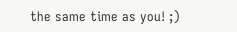the same time as you! ;)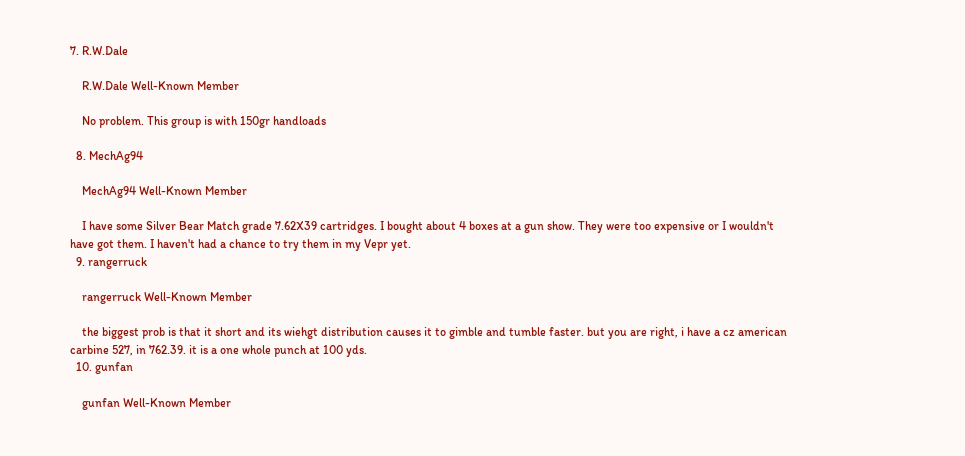7. R.W.Dale

    R.W.Dale Well-Known Member

    No problem. This group is with 150gr handloads

  8. MechAg94

    MechAg94 Well-Known Member

    I have some Silver Bear Match grade 7.62X39 cartridges. I bought about 4 boxes at a gun show. They were too expensive or I wouldn't have got them. I haven't had a chance to try them in my Vepr yet.
  9. rangerruck

    rangerruck Well-Known Member

    the biggest prob is that it short and its wiehgt distribution causes it to gimble and tumble faster. but you are right, i have a cz american carbine 527, in 762.39. it is a one whole punch at 100 yds.
  10. gunfan

    gunfan Well-Known Member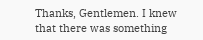Thanks, Gentlemen. I knew that there was something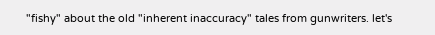"fishy" about the old "inherent inaccuracy" tales from gunwriters. let's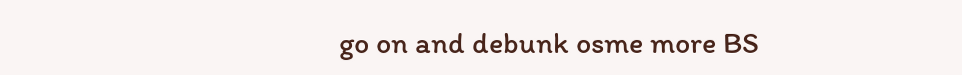go on and debunk osme more BS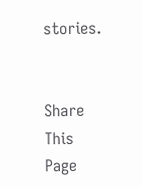stories.


Share This Page